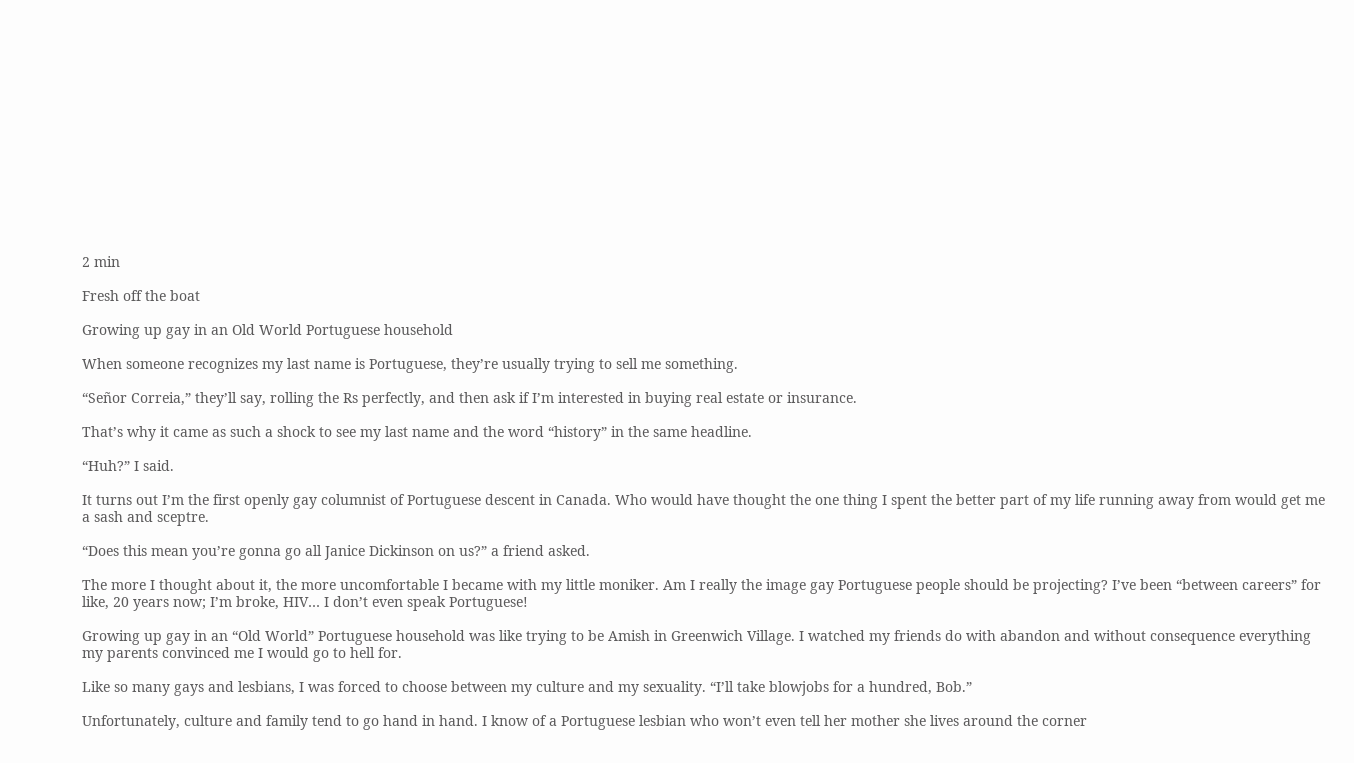2 min

Fresh off the boat

Growing up gay in an Old World Portuguese household

When someone recognizes my last name is Portuguese, they’re usually trying to sell me something.

“Señor Correia,” they’ll say, rolling the Rs perfectly, and then ask if I’m interested in buying real estate or insurance.

That’s why it came as such a shock to see my last name and the word “history” in the same headline.

“Huh?” I said.

It turns out I’m the first openly gay columnist of Portuguese descent in Canada. Who would have thought the one thing I spent the better part of my life running away from would get me a sash and sceptre.

“Does this mean you’re gonna go all Janice Dickinson on us?” a friend asked.

The more I thought about it, the more uncomfortable I became with my little moniker. Am I really the image gay Portuguese people should be projecting? I’ve been “between careers” for like, 20 years now; I’m broke, HIV… I don’t even speak Portuguese!

Growing up gay in an “Old World” Portuguese household was like trying to be Amish in Greenwich Village. I watched my friends do with abandon and without consequence everything my parents convinced me I would go to hell for.

Like so many gays and lesbians, I was forced to choose between my culture and my sexuality. “I’ll take blowjobs for a hundred, Bob.”

Unfortunately, culture and family tend to go hand in hand. I know of a Portuguese lesbian who won’t even tell her mother she lives around the corner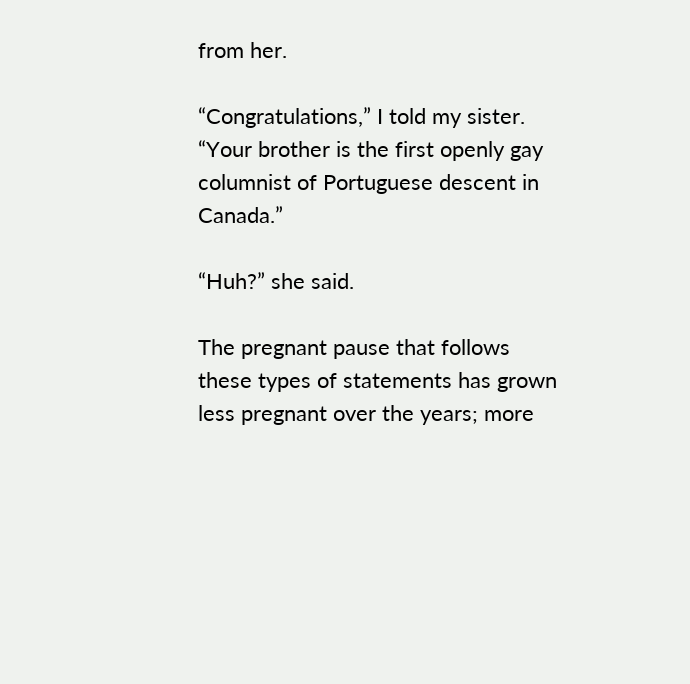from her.

“Congratulations,” I told my sister. “Your brother is the first openly gay columnist of Portuguese descent in Canada.”

“Huh?” she said.

The pregnant pause that follows these types of statements has grown less pregnant over the years; more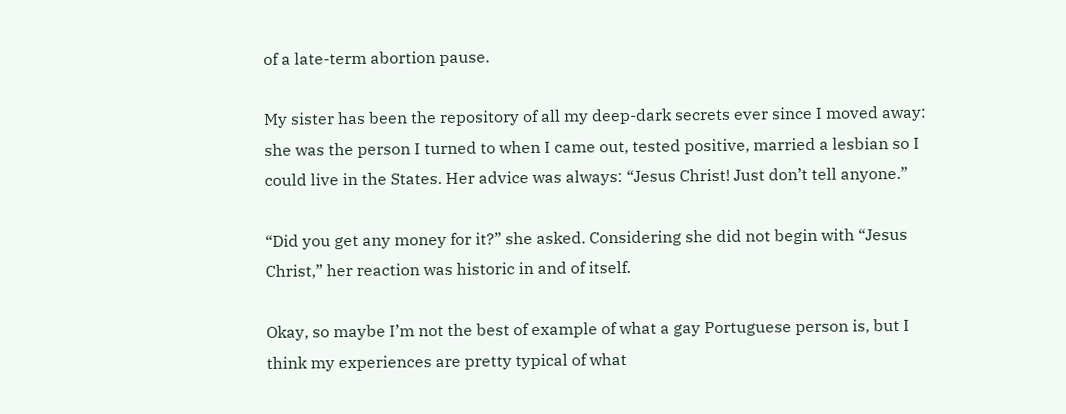of a late-term abortion pause.

My sister has been the repository of all my deep-dark secrets ever since I moved away: she was the person I turned to when I came out, tested positive, married a lesbian so I could live in the States. Her advice was always: “Jesus Christ! Just don’t tell anyone.”

“Did you get any money for it?” she asked. Considering she did not begin with “Jesus Christ,” her reaction was historic in and of itself.

Okay, so maybe I’m not the best of example of what a gay Portuguese person is, but I think my experiences are pretty typical of what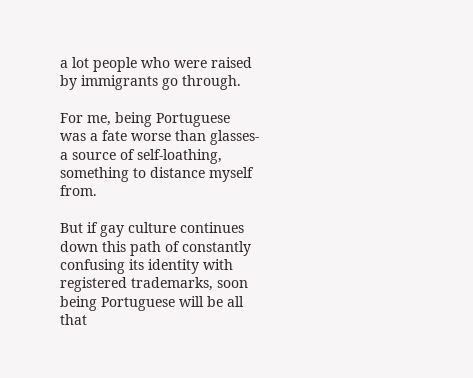a lot people who were raised by immigrants go through.

For me, being Portuguese was a fate worse than glasses-a source of self-loathing, something to distance myself from.

But if gay culture continues down this path of constantly confusing its identity with registered trademarks, soon being Portuguese will be all that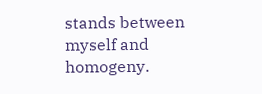stands between myself and homogeny.